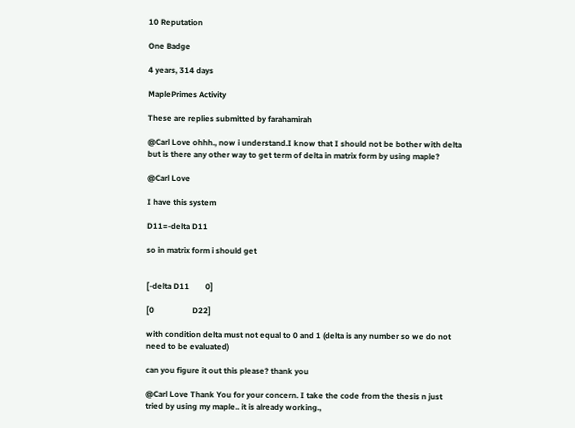10 Reputation

One Badge

4 years, 314 days

MaplePrimes Activity

These are replies submitted by farahamirah

@Carl Love ohhh., now i understand.I know that I should not be bother with delta but is there any other way to get term of delta in matrix form by using maple?

@Carl Love

I have this system

D11=-delta D11

so in matrix form i should get


[-delta D11        0]

[0                   D22]

with condition delta must not equal to 0 and 1 (delta is any number so we do not need to be evaluated)

can you figure it out this please? thank you

@Carl Love Thank You for your concern. I take the code from the thesis n just tried by using my maple.. it is already working.,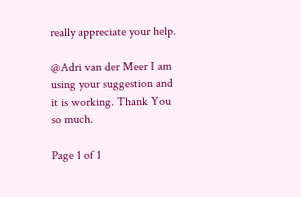really appreciate your help.

@Adri van der Meer I am using your suggestion and it is working. Thank You so much.

Page 1 of 1